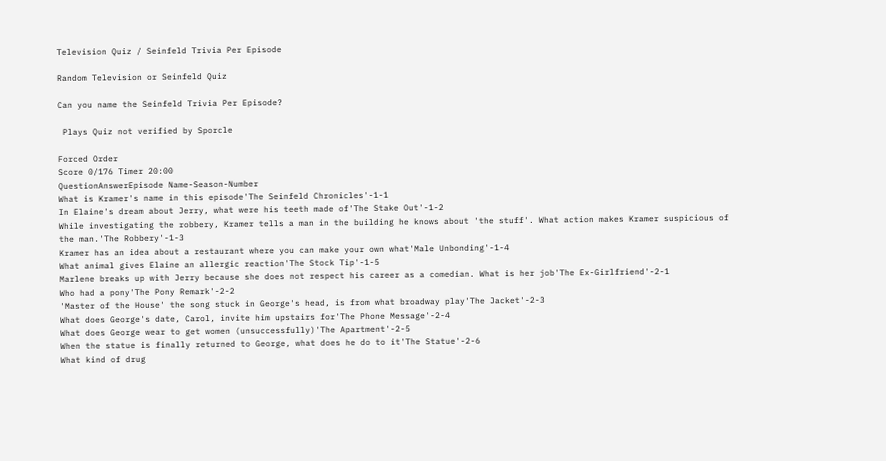Television Quiz / Seinfeld Trivia Per Episode

Random Television or Seinfeld Quiz

Can you name the Seinfeld Trivia Per Episode?

 Plays Quiz not verified by Sporcle

Forced Order
Score 0/176 Timer 20:00
QuestionAnswerEpisode Name-Season-Number
What is Kramer's name in this episode'The Seinfeld Chronicles'-1-1
In Elaine's dream about Jerry, what were his teeth made of'The Stake Out'-1-2
While investigating the robbery, Kramer tells a man in the building he knows about 'the stuff'. What action makes Kramer suspicious of the man.'The Robbery'-1-3
Kramer has an idea about a restaurant where you can make your own what'Male Unbonding'-1-4
What animal gives Elaine an allergic reaction'The Stock Tip'-1-5
Marlene breaks up with Jerry because she does not respect his career as a comedian. What is her job'The Ex-Girlfriend'-2-1
Who had a pony'The Pony Remark'-2-2
'Master of the House' the song stuck in George's head, is from what broadway play'The Jacket'-2-3
What does George's date, Carol, invite him upstairs for'The Phone Message'-2-4
What does George wear to get women (unsuccessfully)'The Apartment'-2-5
When the statue is finally returned to George, what does he do to it'The Statue'-2-6
What kind of drug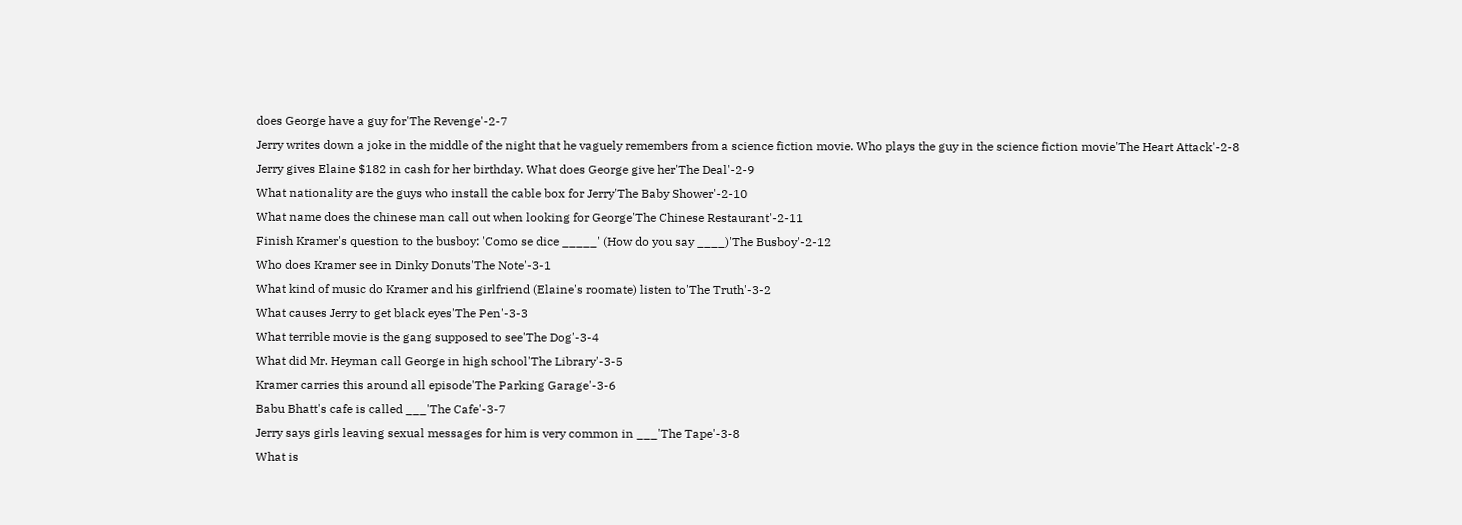does George have a guy for'The Revenge'-2-7
Jerry writes down a joke in the middle of the night that he vaguely remembers from a science fiction movie. Who plays the guy in the science fiction movie'The Heart Attack'-2-8
Jerry gives Elaine $182 in cash for her birthday. What does George give her'The Deal'-2-9
What nationality are the guys who install the cable box for Jerry'The Baby Shower'-2-10
What name does the chinese man call out when looking for George'The Chinese Restaurant'-2-11
Finish Kramer's question to the busboy: 'Como se dice _____' (How do you say ____)'The Busboy'-2-12
Who does Kramer see in Dinky Donuts'The Note'-3-1
What kind of music do Kramer and his girlfriend (Elaine's roomate) listen to'The Truth'-3-2
What causes Jerry to get black eyes'The Pen'-3-3
What terrible movie is the gang supposed to see'The Dog'-3-4
What did Mr. Heyman call George in high school'The Library'-3-5
Kramer carries this around all episode'The Parking Garage'-3-6
Babu Bhatt's cafe is called ___'The Cafe'-3-7
Jerry says girls leaving sexual messages for him is very common in ___'The Tape'-3-8
What is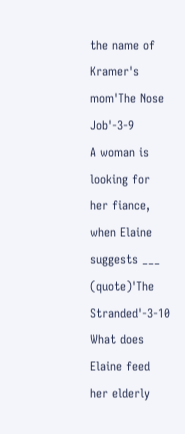the name of Kramer's mom'The Nose Job'-3-9
A woman is looking for her fiance, when Elaine suggests ___ (quote)'The Stranded'-3-10
What does Elaine feed her elderly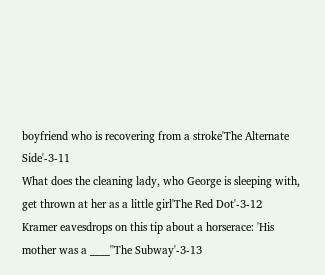boyfriend who is recovering from a stroke'The Alternate Side'-3-11
What does the cleaning lady, who George is sleeping with, get thrown at her as a little girl'The Red Dot'-3-12
Kramer eavesdrops on this tip about a horserace: 'His mother was a ____''The Subway'-3-13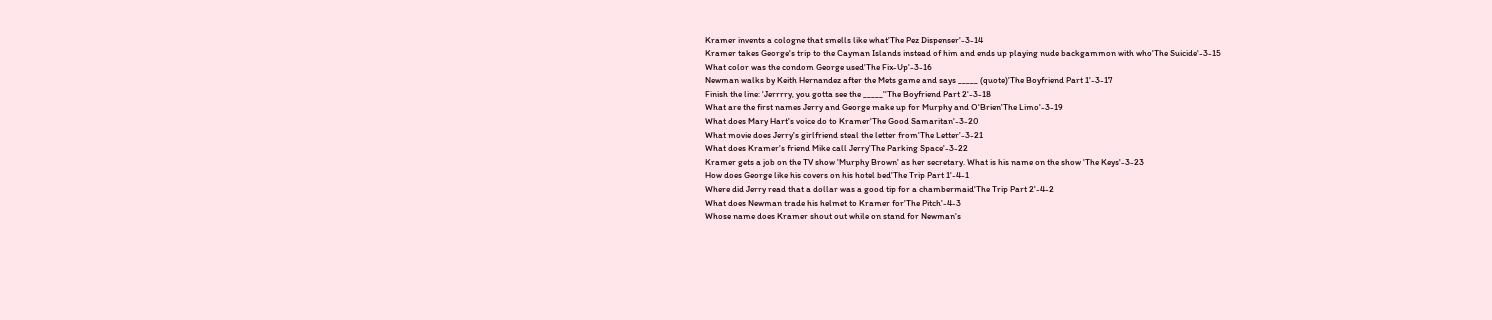Kramer invents a cologne that smells like what'The Pez Dispenser'-3-14
Kramer takes George's trip to the Cayman Islands instead of him and ends up playing nude backgammon with who'The Suicide'-3-15
What color was the condom George used'The Fix-Up'-3-16
Newman walks by Keith Hernandez after the Mets game and says _____ (quote)'The Boyfriend Part 1'-3-17
Finish the line: 'Jerrrry, you gotta see the _____''The Boyfriend Part 2'-3-18
What are the first names Jerry and George make up for Murphy and O'Brien'The Limo'-3-19
What does Mary Hart's voice do to Kramer'The Good Samaritan'-3-20
What movie does Jerry's girlfriend steal the letter from'The Letter'-3-21
What does Kramer's friend Mike call Jerry'The Parking Space'-3-22
Kramer gets a job on the TV show 'Murphy Brown' as her secretary. What is his name on the show 'The Keys'-3-23
How does George like his covers on his hotel bed'The Trip Part 1'-4-1
Where did Jerry read that a dollar was a good tip for a chambermaid'The Trip Part 2'-4-2
What does Newman trade his helmet to Kramer for'The Pitch'-4-3
Whose name does Kramer shout out while on stand for Newman's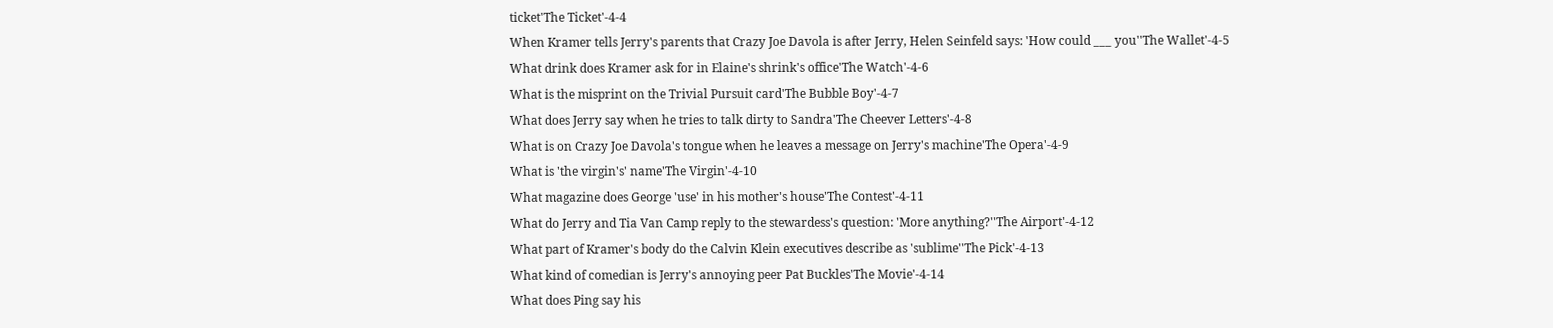ticket'The Ticket'-4-4
When Kramer tells Jerry's parents that Crazy Joe Davola is after Jerry, Helen Seinfeld says: 'How could ___ you''The Wallet'-4-5
What drink does Kramer ask for in Elaine's shrink's office'The Watch'-4-6
What is the misprint on the Trivial Pursuit card'The Bubble Boy'-4-7
What does Jerry say when he tries to talk dirty to Sandra'The Cheever Letters'-4-8
What is on Crazy Joe Davola's tongue when he leaves a message on Jerry's machine'The Opera'-4-9
What is 'the virgin's' name'The Virgin'-4-10
What magazine does George 'use' in his mother's house'The Contest'-4-11
What do Jerry and Tia Van Camp reply to the stewardess's question: 'More anything?''The Airport'-4-12
What part of Kramer's body do the Calvin Klein executives describe as 'sublime''The Pick'-4-13
What kind of comedian is Jerry's annoying peer Pat Buckles'The Movie'-4-14
What does Ping say his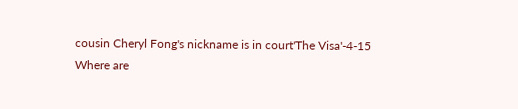cousin Cheryl Fong's nickname is in court'The Visa'-4-15
Where are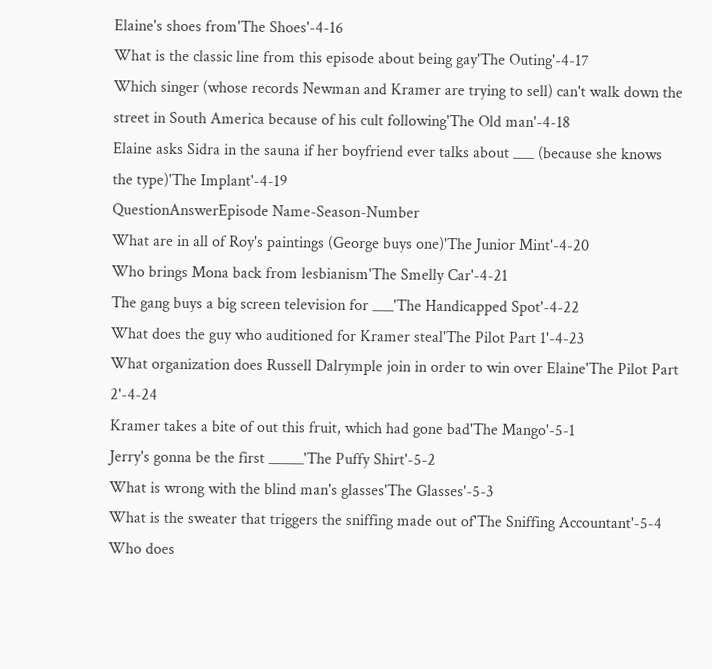Elaine's shoes from'The Shoes'-4-16
What is the classic line from this episode about being gay'The Outing'-4-17
Which singer (whose records Newman and Kramer are trying to sell) can't walk down the street in South America because of his cult following'The Old man'-4-18
Elaine asks Sidra in the sauna if her boyfriend ever talks about ___ (because she knows the type)'The Implant'-4-19
QuestionAnswerEpisode Name-Season-Number
What are in all of Roy's paintings (George buys one)'The Junior Mint'-4-20
Who brings Mona back from lesbianism'The Smelly Car'-4-21
The gang buys a big screen television for ___'The Handicapped Spot'-4-22
What does the guy who auditioned for Kramer steal'The Pilot Part 1'-4-23
What organization does Russell Dalrymple join in order to win over Elaine'The Pilot Part 2'-4-24
Kramer takes a bite of out this fruit, which had gone bad'The Mango'-5-1
Jerry's gonna be the first _____'The Puffy Shirt'-5-2
What is wrong with the blind man's glasses'The Glasses'-5-3
What is the sweater that triggers the sniffing made out of'The Sniffing Accountant'-5-4
Who does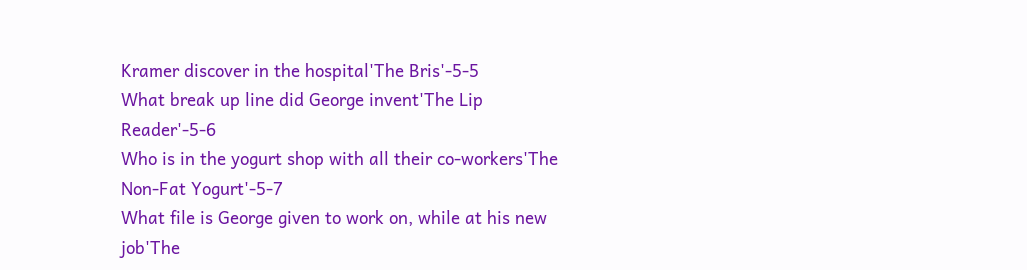Kramer discover in the hospital'The Bris'-5-5
What break up line did George invent'The Lip Reader'-5-6
Who is in the yogurt shop with all their co-workers'The Non-Fat Yogurt'-5-7
What file is George given to work on, while at his new job'The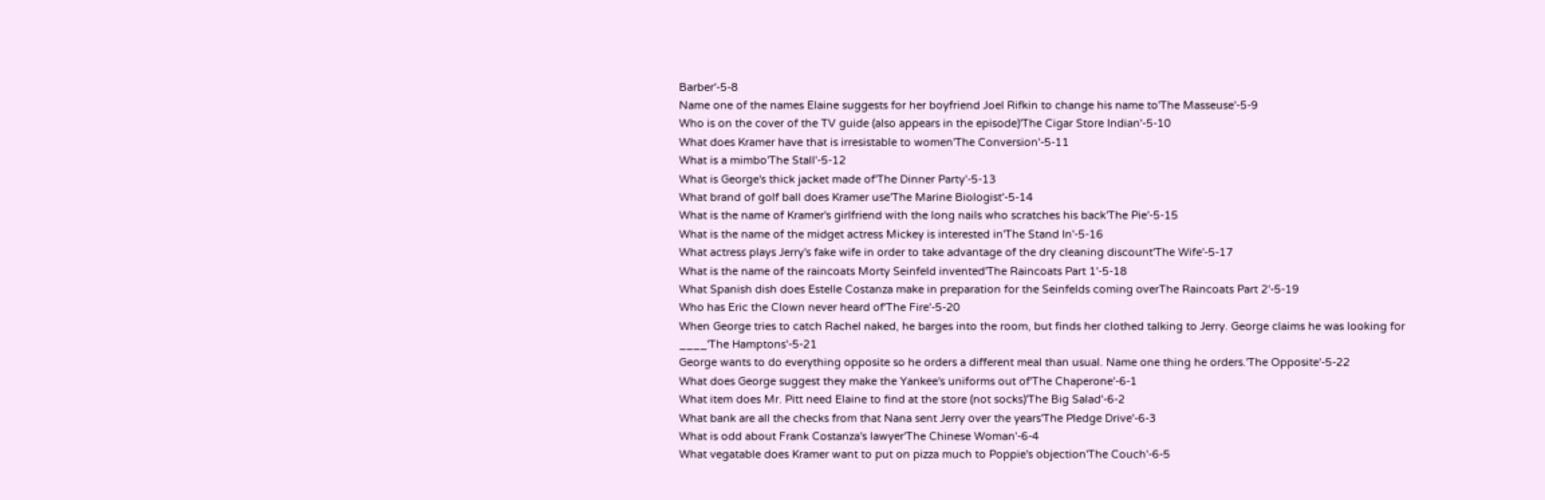Barber'-5-8
Name one of the names Elaine suggests for her boyfriend Joel Rifkin to change his name to'The Masseuse'-5-9
Who is on the cover of the TV guide (also appears in the episode)'The Cigar Store Indian'-5-10
What does Kramer have that is irresistable to women'The Conversion'-5-11
What is a mimbo'The Stall'-5-12
What is George's thick jacket made of'The Dinner Party'-5-13
What brand of golf ball does Kramer use'The Marine Biologist'-5-14
What is the name of Kramer's girlfriend with the long nails who scratches his back'The Pie'-5-15
What is the name of the midget actress Mickey is interested in'The Stand In'-5-16
What actress plays Jerry's fake wife in order to take advantage of the dry cleaning discount'The Wife'-5-17
What is the name of the raincoats Morty Seinfeld invented'The Raincoats Part 1'-5-18
What Spanish dish does Estelle Costanza make in preparation for the Seinfelds coming overThe Raincoats Part 2'-5-19
Who has Eric the Clown never heard of'The Fire'-5-20
When George tries to catch Rachel naked, he barges into the room, but finds her clothed talking to Jerry. George claims he was looking for ____'The Hamptons'-5-21
George wants to do everything opposite so he orders a different meal than usual. Name one thing he orders.'The Opposite'-5-22
What does George suggest they make the Yankee's uniforms out of'The Chaperone'-6-1
What item does Mr. Pitt need Elaine to find at the store (not socks)'The Big Salad'-6-2
What bank are all the checks from that Nana sent Jerry over the years'The Pledge Drive'-6-3
What is odd about Frank Costanza's lawyer'The Chinese Woman'-6-4
What vegatable does Kramer want to put on pizza much to Poppie's objection'The Couch'-6-5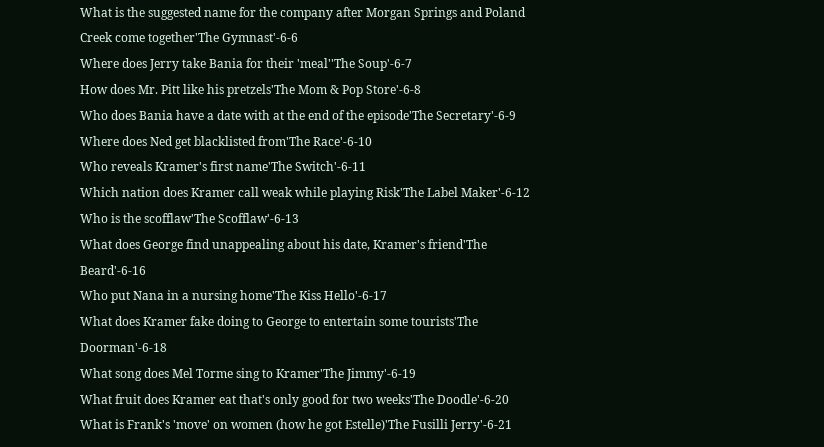What is the suggested name for the company after Morgan Springs and Poland Creek come together'The Gymnast'-6-6
Where does Jerry take Bania for their 'meal''The Soup'-6-7
How does Mr. Pitt like his pretzels'The Mom & Pop Store'-6-8
Who does Bania have a date with at the end of the episode'The Secretary'-6-9
Where does Ned get blacklisted from'The Race'-6-10
Who reveals Kramer's first name'The Switch'-6-11
Which nation does Kramer call weak while playing Risk'The Label Maker'-6-12
Who is the scofflaw'The Scofflaw'-6-13
What does George find unappealing about his date, Kramer's friend'The Beard'-6-16
Who put Nana in a nursing home'The Kiss Hello'-6-17
What does Kramer fake doing to George to entertain some tourists'The Doorman'-6-18
What song does Mel Torme sing to Kramer'The Jimmy'-6-19
What fruit does Kramer eat that's only good for two weeks'The Doodle'-6-20
What is Frank's 'move' on women (how he got Estelle)'The Fusilli Jerry'-6-21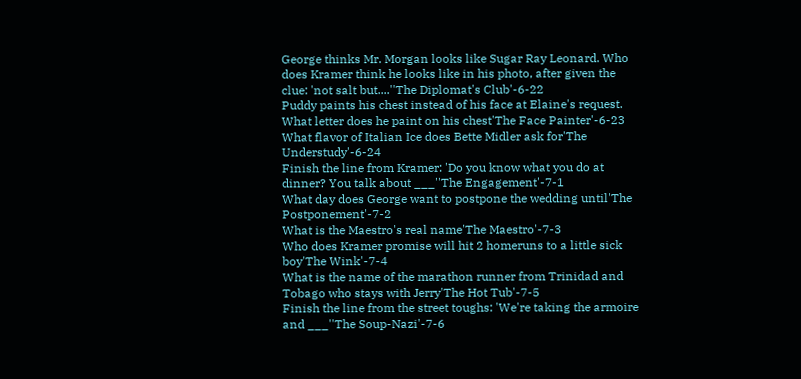George thinks Mr. Morgan looks like Sugar Ray Leonard. Who does Kramer think he looks like in his photo, after given the clue: 'not salt but....''The Diplomat's Club'-6-22
Puddy paints his chest instead of his face at Elaine's request. What letter does he paint on his chest'The Face Painter'-6-23
What flavor of Italian Ice does Bette Midler ask for'The Understudy'-6-24
Finish the line from Kramer: 'Do you know what you do at dinner? You talk about ___''The Engagement'-7-1
What day does George want to postpone the wedding until'The Postponement'-7-2
What is the Maestro's real name'The Maestro'-7-3
Who does Kramer promise will hit 2 homeruns to a little sick boy'The Wink'-7-4
What is the name of the marathon runner from Trinidad and Tobago who stays with Jerry'The Hot Tub'-7-5
Finish the line from the street toughs: 'We're taking the armoire and ___''The Soup-Nazi'-7-6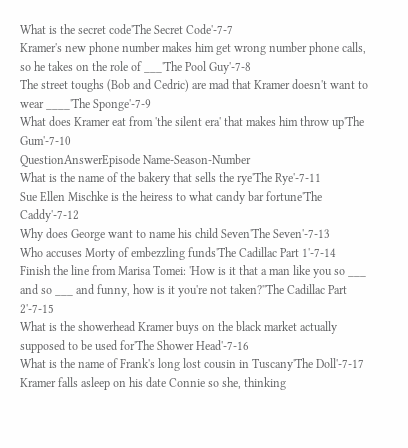What is the secret code'The Secret Code'-7-7
Kramer's new phone number makes him get wrong number phone calls, so he takes on the role of ___'The Pool Guy'-7-8
The street toughs (Bob and Cedric) are mad that Kramer doesn't want to wear ____'The Sponge'-7-9
What does Kramer eat from 'the silent era' that makes him throw up'The Gum'-7-10
QuestionAnswerEpisode Name-Season-Number
What is the name of the bakery that sells the rye'The Rye'-7-11
Sue Ellen Mischke is the heiress to what candy bar fortune'The Caddy'-7-12
Why does George want to name his child Seven'The Seven'-7-13
Who accuses Morty of embezzling funds'The Cadillac Part 1'-7-14
Finish the line from Marisa Tomei: 'How is it that a man like you so ___ and so ___ and funny, how is it you're not taken?''The Cadillac Part 2'-7-15
What is the showerhead Kramer buys on the black market actually supposed to be used for'The Shower Head'-7-16
What is the name of Frank's long lost cousin in Tuscany'The Doll'-7-17
Kramer falls asleep on his date Connie so she, thinking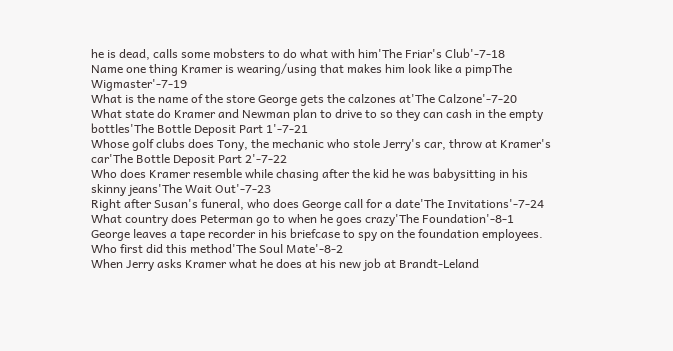he is dead, calls some mobsters to do what with him'The Friar's Club'-7-18
Name one thing Kramer is wearing/using that makes him look like a pimpThe Wigmaster'-7-19
What is the name of the store George gets the calzones at'The Calzone'-7-20
What state do Kramer and Newman plan to drive to so they can cash in the empty bottles'The Bottle Deposit Part 1'-7-21
Whose golf clubs does Tony, the mechanic who stole Jerry's car, throw at Kramer's car'The Bottle Deposit Part 2'-7-22
Who does Kramer resemble while chasing after the kid he was babysitting in his skinny jeans'The Wait Out'-7-23
Right after Susan's funeral, who does George call for a date'The Invitations'-7-24
What country does Peterman go to when he goes crazy'The Foundation'-8-1
George leaves a tape recorder in his briefcase to spy on the foundation employees. Who first did this method'The Soul Mate'-8-2
When Jerry asks Kramer what he does at his new job at Brandt-Leland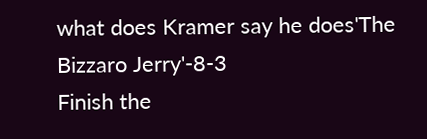what does Kramer say he does'The Bizzaro Jerry'-8-3
Finish the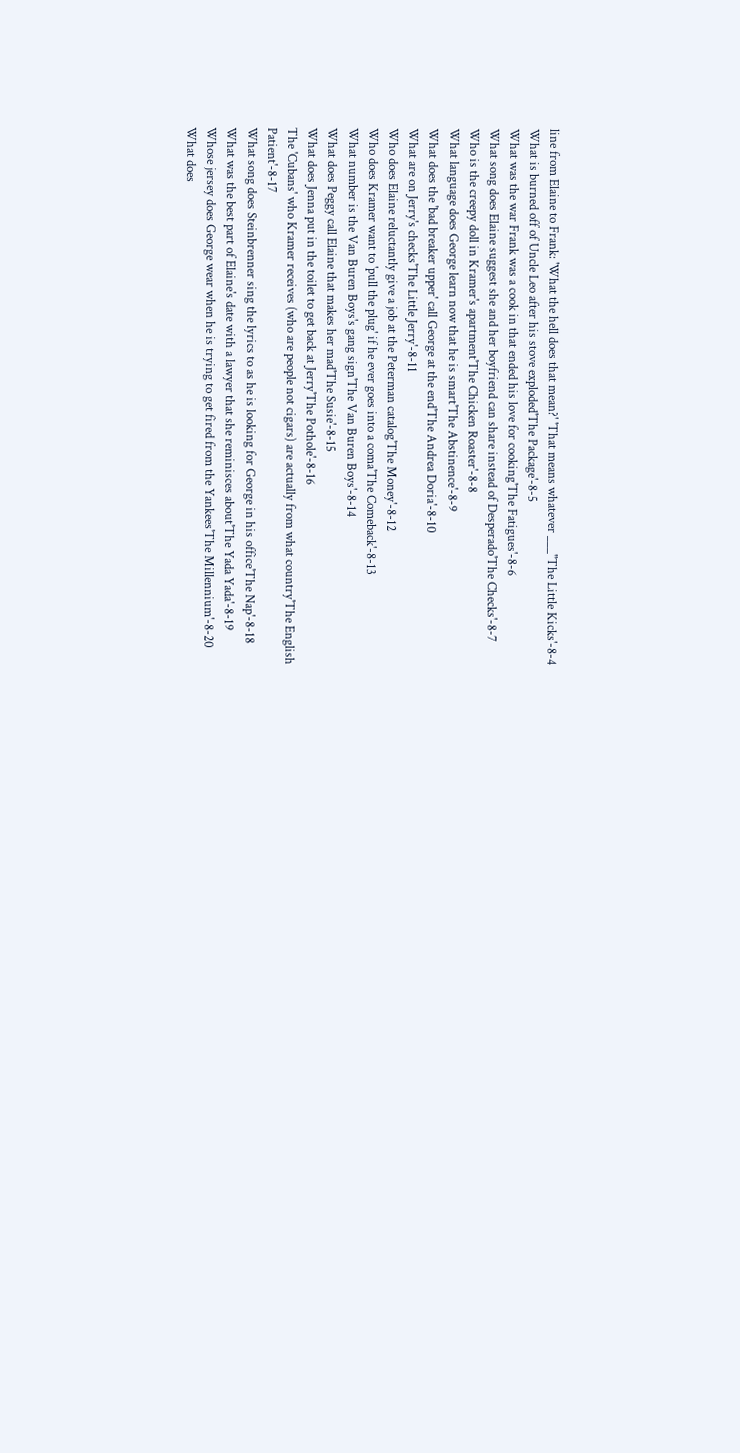line from Elaine to Frank: 'What the hell does that mean?' 'That means whatever ___''The Little Kicks'-8-4
What is burned off of Uncle Leo after his stove exploded'The Package'-8-5
What was the war Frank was a cook in that ended his love for cooking'The Fatigues'-8-6
What song does Elaine suggest she and her boyfriend can share instead of Desperado'The Checks'-8-7
Who is the creepy doll in Kramer's apartment'The Chicken Roaster'-8-8
What language does George learn now that he is smart'The Abstinence'-8-9
What does the 'bad breaker upper' call George at the end'The Andrea Doria'-8-10
What are on Jerry's checks'The Little Jerry'-8-11
Who does Elaine reluctantly give a job at the Peterman catalog'The Money'-8-12
Who does Kramer want to 'pull the plug' if he ever goes into a coma'The Comeback'-8-13
What number is the Van Buren Boys's gang sign'The Van Buren Boys'-8-14
What does Peggy call Elaine that makes her mad'The Susie'-8-15
What does Jenna put in the toilet to get back at Jerry'The Pothole'-8-16
The 'Cubans' who Kramer receives (who are people not cigars) are actually from what country'The English Patient'-8-17
What song does Steinbrenner sing the lyrics to as he is looking for George in his office'The Nap'-8-18
What was the best part of Elaine's date with a lawyer that she reminisces about'The Yada Yada'-8-19
Whose jersey does George wear when he is trying to get fired from the Yankees'The Millennium'-8-20
What does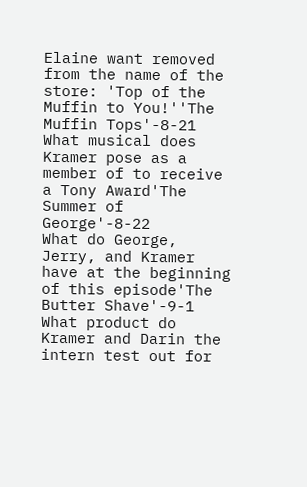Elaine want removed from the name of the store: 'Top of the Muffin to You!''The Muffin Tops'-8-21
What musical does Kramer pose as a member of to receive a Tony Award'The Summer of George'-8-22
What do George, Jerry, and Kramer have at the beginning of this episode'The Butter Shave'-9-1
What product do Kramer and Darin the intern test out for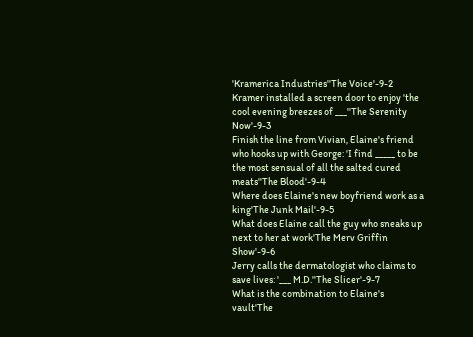'Kramerica Industries''The Voice'-9-2
Kramer installed a screen door to enjoy 'the cool evening breezes of ___''The Serenity Now'-9-3
Finish the line from Vivian, Elaine's friend who hooks up with George: 'I find _____ to be the most sensual of all the salted cured meats''The Blood'-9-4
Where does Elaine's new boyfriend work as a king'The Junk Mail'-9-5
What does Elaine call the guy who sneaks up next to her at work'The Merv Griffin Show'-9-6
Jerry calls the dermatologist who claims to save lives: '___ M.D.''The Slicer'-9-7
What is the combination to Elaine's vault'The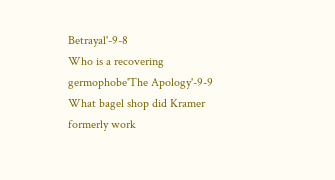Betrayal'-9-8
Who is a recovering germophobe'The Apology'-9-9
What bagel shop did Kramer formerly work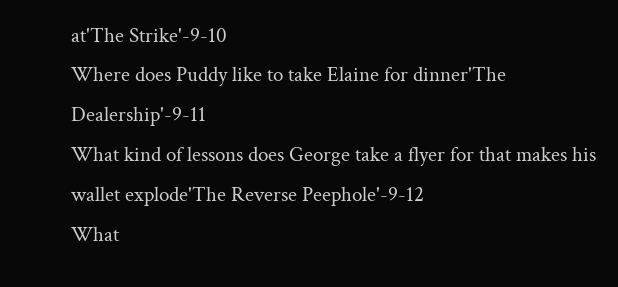at'The Strike'-9-10
Where does Puddy like to take Elaine for dinner'The Dealership'-9-11
What kind of lessons does George take a flyer for that makes his wallet explode'The Reverse Peephole'-9-12
What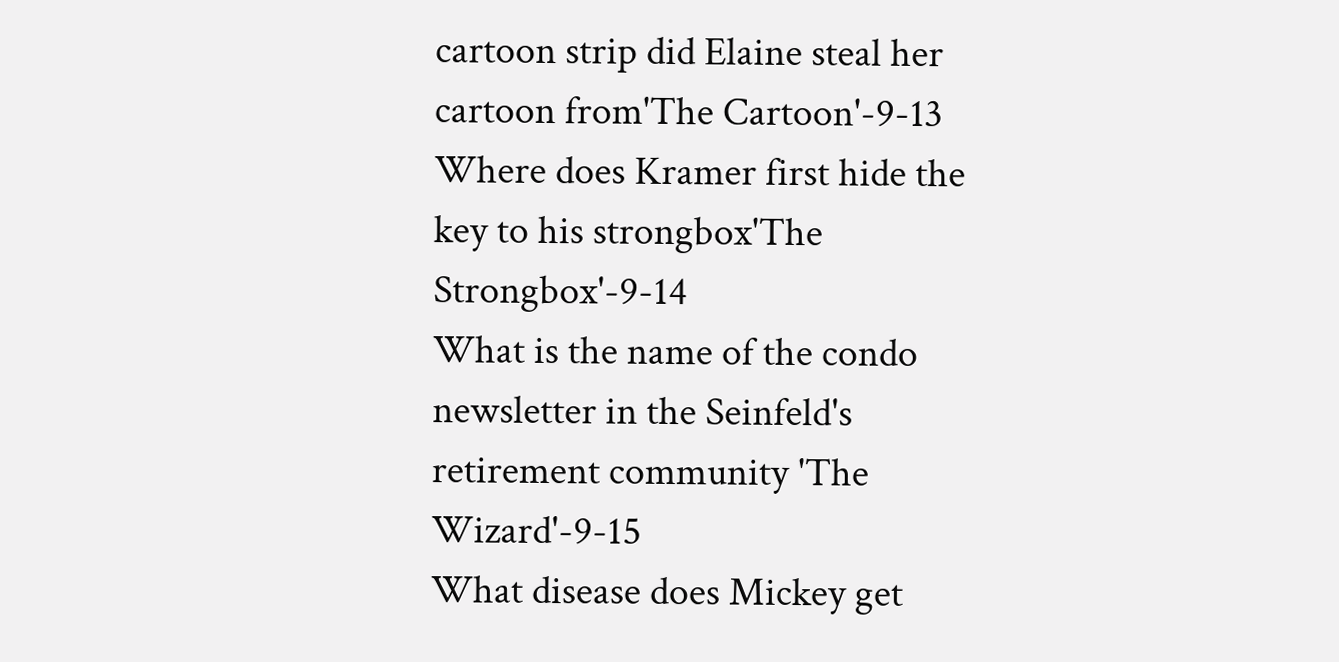cartoon strip did Elaine steal her cartoon from'The Cartoon'-9-13
Where does Kramer first hide the key to his strongbox'The Strongbox'-9-14
What is the name of the condo newsletter in the Seinfeld's retirement community 'The Wizard'-9-15
What disease does Mickey get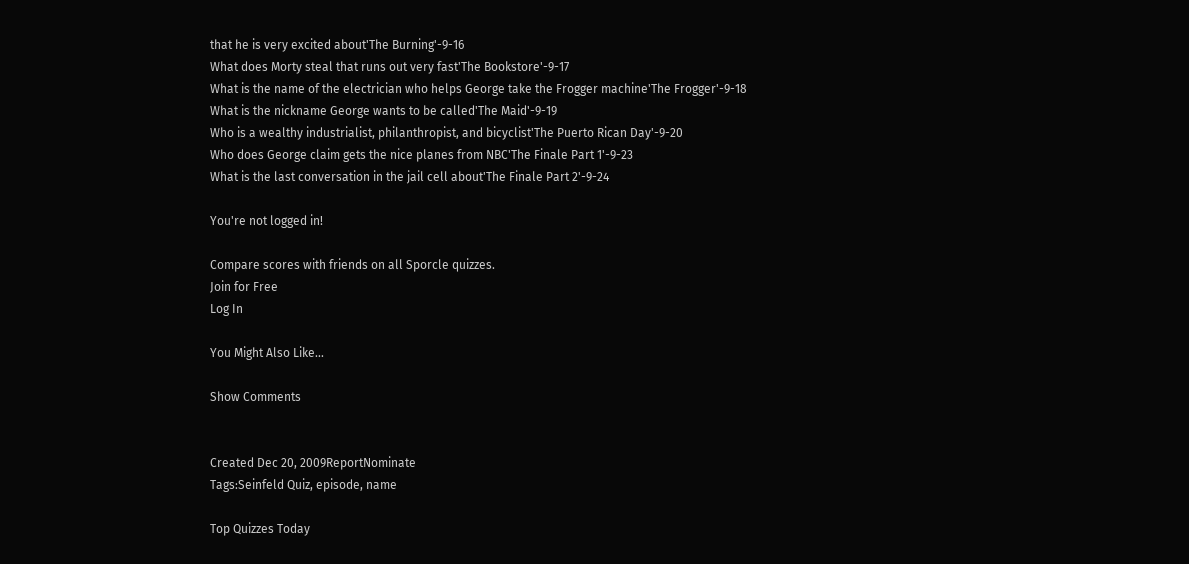that he is very excited about'The Burning'-9-16
What does Morty steal that runs out very fast'The Bookstore'-9-17
What is the name of the electrician who helps George take the Frogger machine'The Frogger'-9-18
What is the nickname George wants to be called'The Maid'-9-19
Who is a wealthy industrialist, philanthropist, and bicyclist'The Puerto Rican Day'-9-20
Who does George claim gets the nice planes from NBC'The Finale Part 1'-9-23
What is the last conversation in the jail cell about'The Finale Part 2'-9-24

You're not logged in!

Compare scores with friends on all Sporcle quizzes.
Join for Free
Log In

You Might Also Like...

Show Comments


Created Dec 20, 2009ReportNominate
Tags:Seinfeld Quiz, episode, name

Top Quizzes Today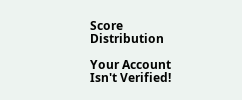Score Distribution

Your Account Isn't Verified!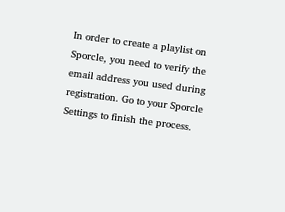In order to create a playlist on Sporcle, you need to verify the email address you used during registration. Go to your Sporcle Settings to finish the process.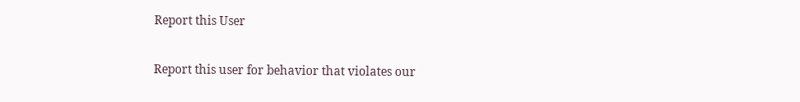Report this User

Report this user for behavior that violates our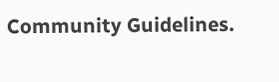Community Guidelines.